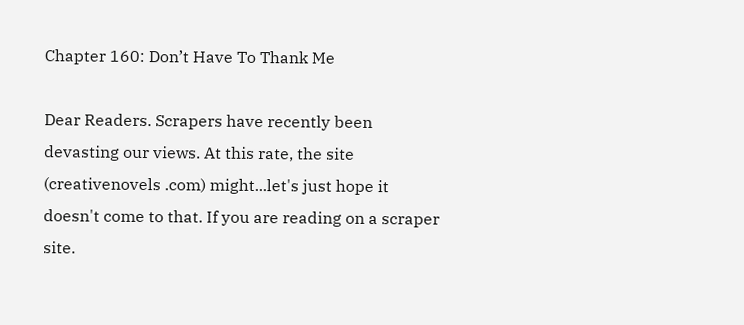Chapter 160: Don’t Have To Thank Me

Dear Readers. Scrapers have recently been devasting our views. At this rate, the site (creativenovels .com) might...let's just hope it doesn't come to that. If you are reading on a scraper site.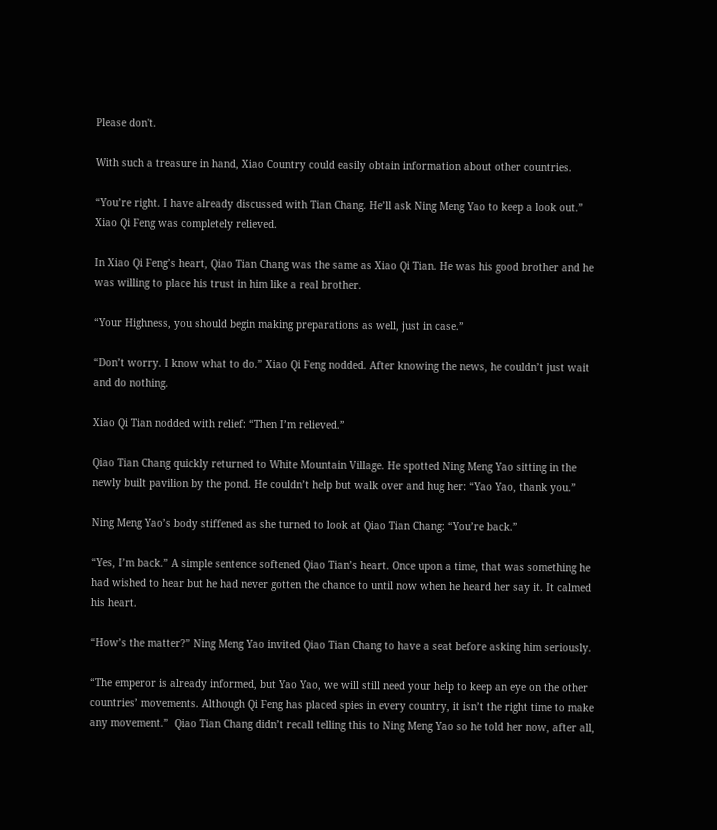Please don't.

With such a treasure in hand, Xiao Country could easily obtain information about other countries.

“You’re right. I have already discussed with Tian Chang. He’ll ask Ning Meng Yao to keep a look out.” Xiao Qi Feng was completely relieved.

In Xiao Qi Feng’s heart, Qiao Tian Chang was the same as Xiao Qi Tian. He was his good brother and he was willing to place his trust in him like a real brother.

“Your Highness, you should begin making preparations as well, just in case.”

“Don’t worry. I know what to do.” Xiao Qi Feng nodded. After knowing the news, he couldn’t just wait and do nothing.

Xiao Qi Tian nodded with relief: “Then I’m relieved.”

Qiao Tian Chang quickly returned to White Mountain Village. He spotted Ning Meng Yao sitting in the newly built pavilion by the pond. He couldn’t help but walk over and hug her: “Yao Yao, thank you.”

Ning Meng Yao’s body stiffened as she turned to look at Qiao Tian Chang: “You’re back.”

“Yes, I’m back.” A simple sentence softened Qiao Tian’s heart. Once upon a time, that was something he had wished to hear but he had never gotten the chance to until now when he heard her say it. It calmed his heart.

“How’s the matter?” Ning Meng Yao invited Qiao Tian Chang to have a seat before asking him seriously.

“The emperor is already informed, but Yao Yao, we will still need your help to keep an eye on the other countries’ movements. Although Qi Feng has placed spies in every country, it isn’t the right time to make any movement.”  Qiao Tian Chang didn’t recall telling this to Ning Meng Yao so he told her now, after all,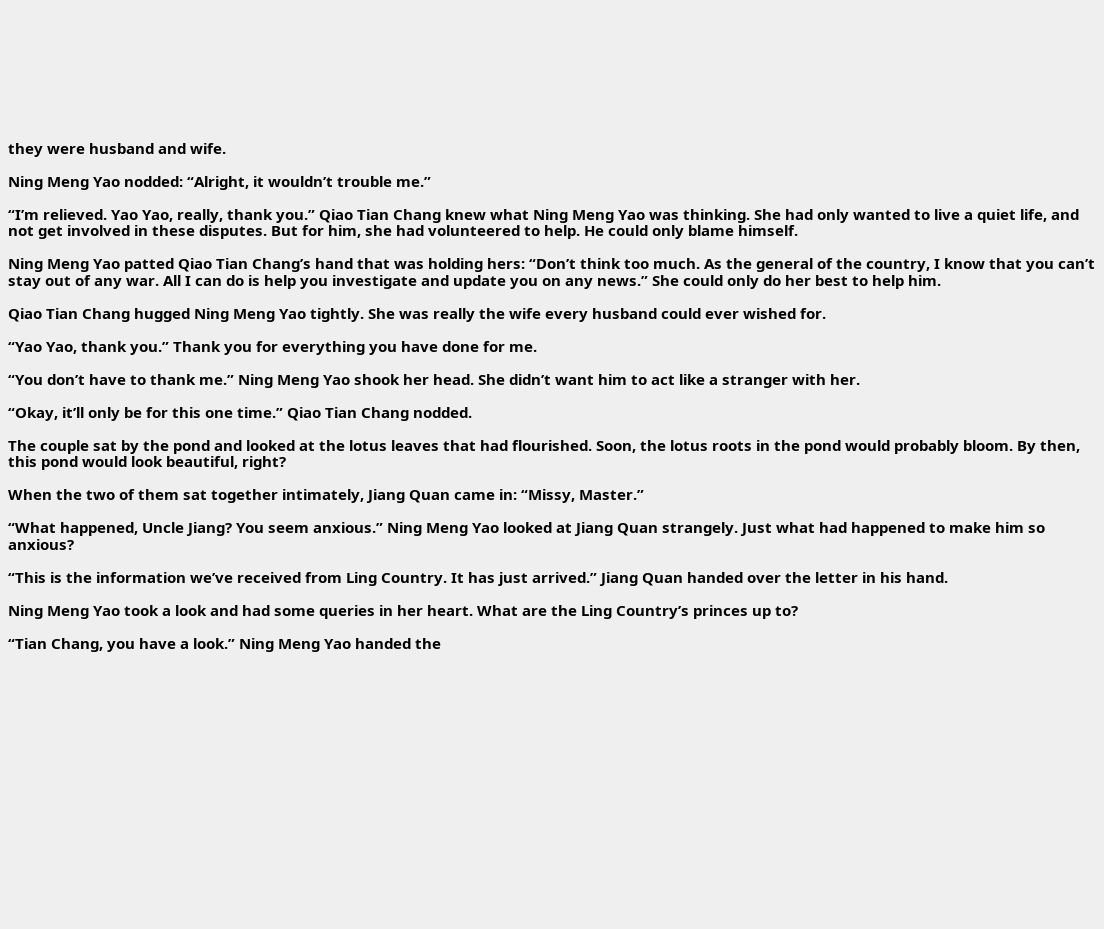they were husband and wife.

Ning Meng Yao nodded: “Alright, it wouldn’t trouble me.”

“I’m relieved. Yao Yao, really, thank you.” Qiao Tian Chang knew what Ning Meng Yao was thinking. She had only wanted to live a quiet life, and not get involved in these disputes. But for him, she had volunteered to help. He could only blame himself.

Ning Meng Yao patted Qiao Tian Chang’s hand that was holding hers: “Don’t think too much. As the general of the country, I know that you can’t stay out of any war. All I can do is help you investigate and update you on any news.” She could only do her best to help him.

Qiao Tian Chang hugged Ning Meng Yao tightly. She was really the wife every husband could ever wished for.

“Yao Yao, thank you.” Thank you for everything you have done for me.

“You don’t have to thank me.” Ning Meng Yao shook her head. She didn’t want him to act like a stranger with her.

“Okay, it’ll only be for this one time.” Qiao Tian Chang nodded.

The couple sat by the pond and looked at the lotus leaves that had flourished. Soon, the lotus roots in the pond would probably bloom. By then, this pond would look beautiful, right?

When the two of them sat together intimately, Jiang Quan came in: “Missy, Master.”

“What happened, Uncle Jiang? You seem anxious.” Ning Meng Yao looked at Jiang Quan strangely. Just what had happened to make him so anxious?

“This is the information we’ve received from Ling Country. It has just arrived.” Jiang Quan handed over the letter in his hand.

Ning Meng Yao took a look and had some queries in her heart. What are the Ling Country’s princes up to?

“Tian Chang, you have a look.” Ning Meng Yao handed the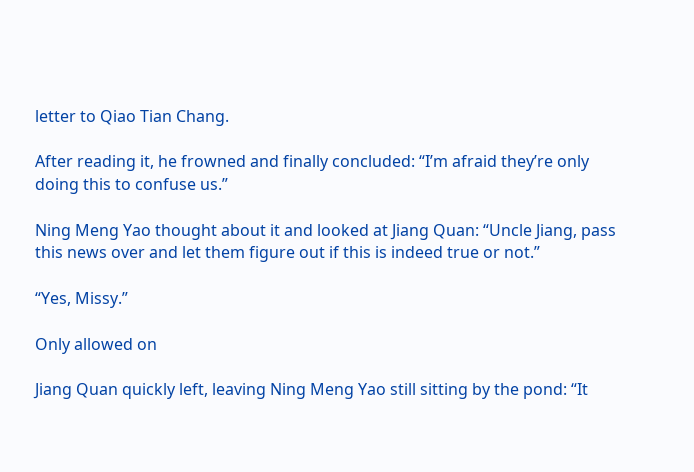letter to Qiao Tian Chang.

After reading it, he frowned and finally concluded: “I’m afraid they’re only doing this to confuse us.”

Ning Meng Yao thought about it and looked at Jiang Quan: “Uncle Jiang, pass this news over and let them figure out if this is indeed true or not.”

“Yes, Missy.”

Only allowed on

Jiang Quan quickly left, leaving Ning Meng Yao still sitting by the pond: “It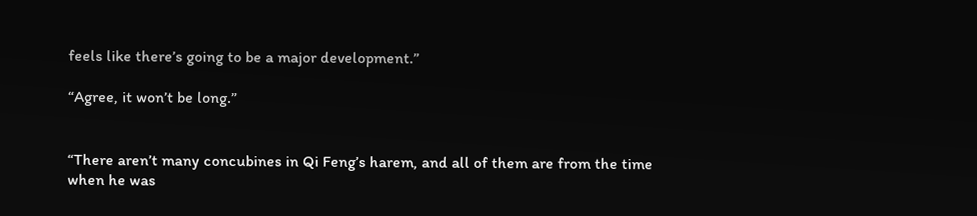feels like there’s going to be a major development.”

“Agree, it won’t be long.”


“There aren’t many concubines in Qi Feng’s harem, and all of them are from the time when he was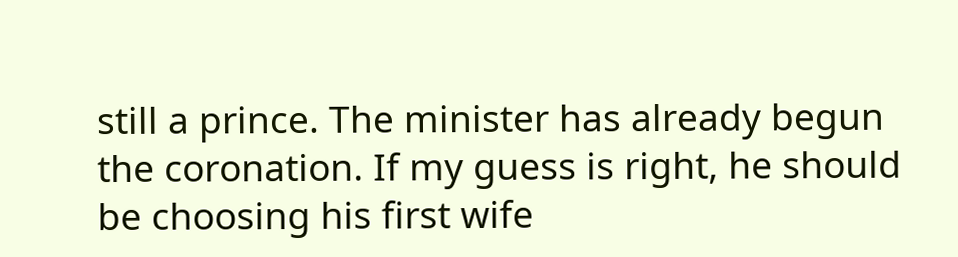still a prince. The minister has already begun the coronation. If my guess is right, he should be choosing his first wife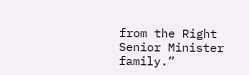from the Right Senior Minister family.”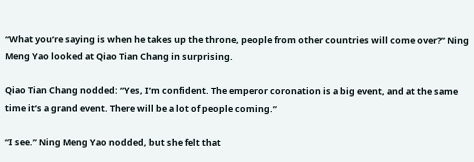“What you’re saying is when he takes up the throne, people from other countries will come over?” Ning Meng Yao looked at Qiao Tian Chang in surprising.

Qiao Tian Chang nodded: “Yes, I’m confident. The emperor coronation is a big event, and at the same time it’s a grand event. There will be a lot of people coming.”

“I see.” Ning Meng Yao nodded, but she felt that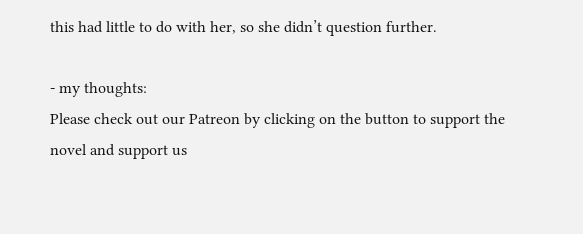this had little to do with her, so she didn’t question further.

- my thoughts:
Please check out our Patreon by clicking on the button to support the novel and support us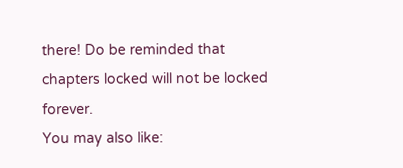there! Do be reminded that chapters locked will not be locked forever.
You may also like: